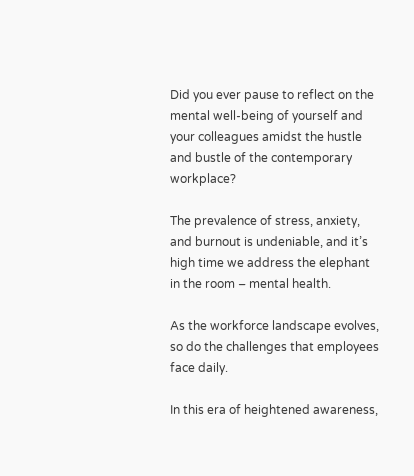Did you ever pause to reflect on the mental well-being of yourself and your colleagues amidst the hustle and bustle of the contemporary workplace?

The prevalence of stress, anxiety, and burnout is undeniable, and it’s high time we address the elephant in the room – mental health.

As the workforce landscape evolves, so do the challenges that employees face daily.

In this era of heightened awareness,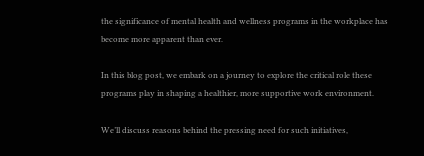the significance of mental health and wellness programs in the workplace has become more apparent than ever.

In this blog post, we embark on a journey to explore the critical role these programs play in shaping a healthier, more supportive work environment.

We’ll discuss reasons behind the pressing need for such initiatives,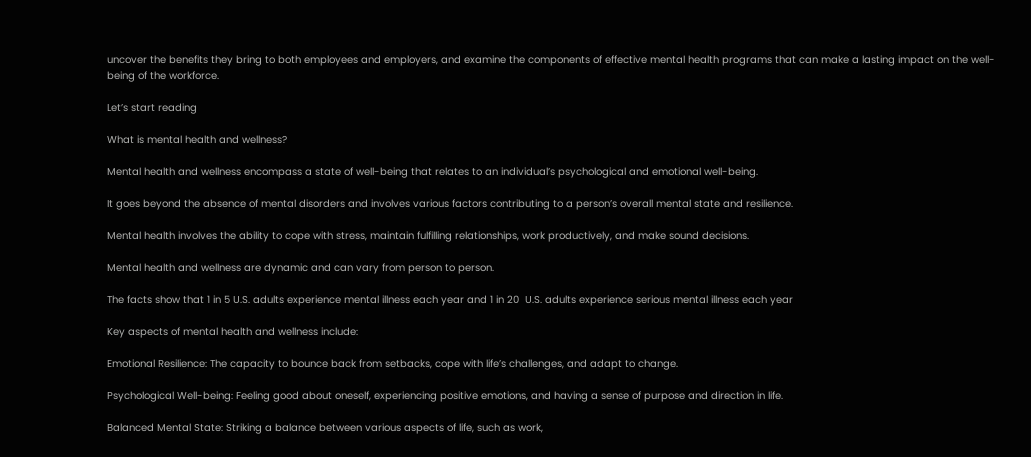uncover the benefits they bring to both employees and employers, and examine the components of effective mental health programs that can make a lasting impact on the well-being of the workforce.

Let’s start reading

What is mental health and wellness?

Mental health and wellness encompass a state of well-being that relates to an individual’s psychological and emotional well-being.

It goes beyond the absence of mental disorders and involves various factors contributing to a person’s overall mental state and resilience.

Mental health involves the ability to cope with stress, maintain fulfilling relationships, work productively, and make sound decisions.

Mental health and wellness are dynamic and can vary from person to person.

The facts show that 1 in 5 U.S. adults experience mental illness each year and 1 in 20  U.S. adults experience serious mental illness each year

Key aspects of mental health and wellness include:

Emotional Resilience: The capacity to bounce back from setbacks, cope with life’s challenges, and adapt to change.

Psychological Well-being: Feeling good about oneself, experiencing positive emotions, and having a sense of purpose and direction in life.

Balanced Mental State: Striking a balance between various aspects of life, such as work,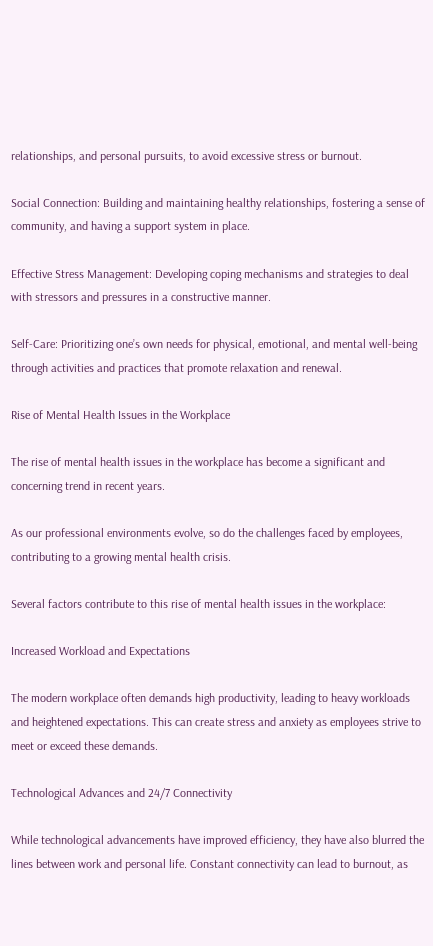relationships, and personal pursuits, to avoid excessive stress or burnout.

Social Connection: Building and maintaining healthy relationships, fostering a sense of community, and having a support system in place.

Effective Stress Management: Developing coping mechanisms and strategies to deal with stressors and pressures in a constructive manner.

Self-Care: Prioritizing one’s own needs for physical, emotional, and mental well-being through activities and practices that promote relaxation and renewal.

Rise of Mental Health Issues in the Workplace

The rise of mental health issues in the workplace has become a significant and concerning trend in recent years.

As our professional environments evolve, so do the challenges faced by employees, contributing to a growing mental health crisis.

Several factors contribute to this rise of mental health issues in the workplace:

Increased Workload and Expectations

The modern workplace often demands high productivity, leading to heavy workloads and heightened expectations. This can create stress and anxiety as employees strive to meet or exceed these demands.

Technological Advances and 24/7 Connectivity

While technological advancements have improved efficiency, they have also blurred the lines between work and personal life. Constant connectivity can lead to burnout, as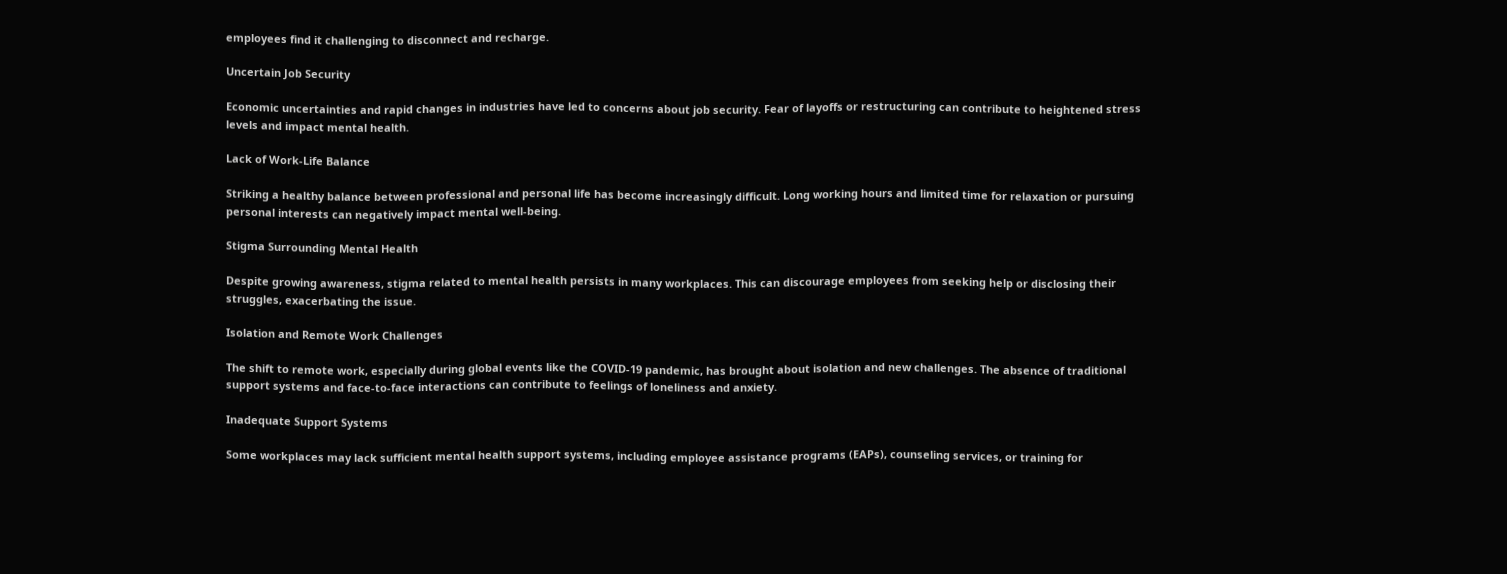employees find it challenging to disconnect and recharge.

Uncertain Job Security

Economic uncertainties and rapid changes in industries have led to concerns about job security. Fear of layoffs or restructuring can contribute to heightened stress levels and impact mental health.

Lack of Work-Life Balance

Striking a healthy balance between professional and personal life has become increasingly difficult. Long working hours and limited time for relaxation or pursuing personal interests can negatively impact mental well-being.

Stigma Surrounding Mental Health

Despite growing awareness, stigma related to mental health persists in many workplaces. This can discourage employees from seeking help or disclosing their struggles, exacerbating the issue.

Isolation and Remote Work Challenges

The shift to remote work, especially during global events like the COVID-19 pandemic, has brought about isolation and new challenges. The absence of traditional support systems and face-to-face interactions can contribute to feelings of loneliness and anxiety.

Inadequate Support Systems

Some workplaces may lack sufficient mental health support systems, including employee assistance programs (EAPs), counseling services, or training for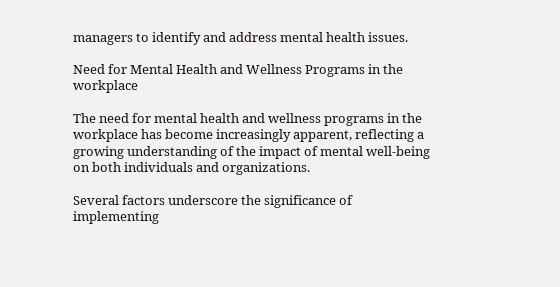managers to identify and address mental health issues.

Need for Mental Health and Wellness Programs in the workplace

The need for mental health and wellness programs in the workplace has become increasingly apparent, reflecting a growing understanding of the impact of mental well-being on both individuals and organizations.

Several factors underscore the significance of implementing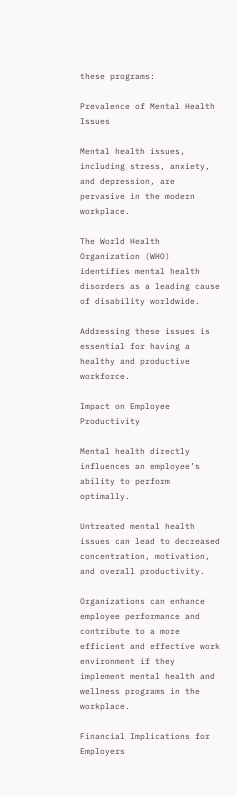these programs:

Prevalence of Mental Health Issues

Mental health issues, including stress, anxiety, and depression, are pervasive in the modern workplace.

The World Health Organization (WHO) identifies mental health disorders as a leading cause of disability worldwide.

Addressing these issues is essential for having a healthy and productive workforce.

Impact on Employee Productivity

Mental health directly influences an employee’s ability to perform optimally.

Untreated mental health issues can lead to decreased concentration, motivation, and overall productivity.

Organizations can enhance employee performance and contribute to a more efficient and effective work environment if they implement mental health and wellness programs in the workplace.

Financial Implications for Employers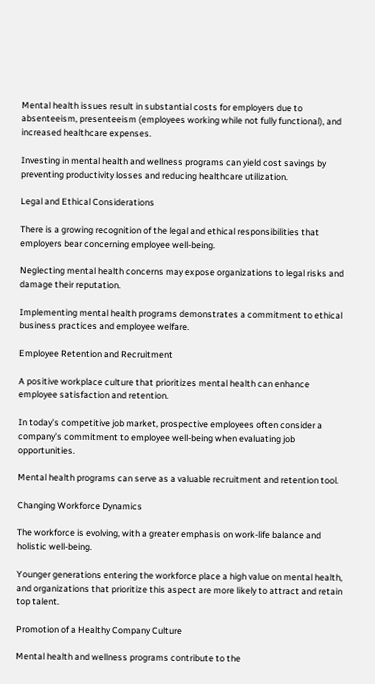Mental health issues result in substantial costs for employers due to absenteeism, presenteeism (employees working while not fully functional), and increased healthcare expenses.

Investing in mental health and wellness programs can yield cost savings by preventing productivity losses and reducing healthcare utilization.

Legal and Ethical Considerations

There is a growing recognition of the legal and ethical responsibilities that employers bear concerning employee well-being.

Neglecting mental health concerns may expose organizations to legal risks and damage their reputation.

Implementing mental health programs demonstrates a commitment to ethical business practices and employee welfare.

Employee Retention and Recruitment

A positive workplace culture that prioritizes mental health can enhance employee satisfaction and retention.

In today’s competitive job market, prospective employees often consider a company’s commitment to employee well-being when evaluating job opportunities.

Mental health programs can serve as a valuable recruitment and retention tool.

Changing Workforce Dynamics

The workforce is evolving, with a greater emphasis on work-life balance and holistic well-being.

Younger generations entering the workforce place a high value on mental health, and organizations that prioritize this aspect are more likely to attract and retain top talent.

Promotion of a Healthy Company Culture

Mental health and wellness programs contribute to the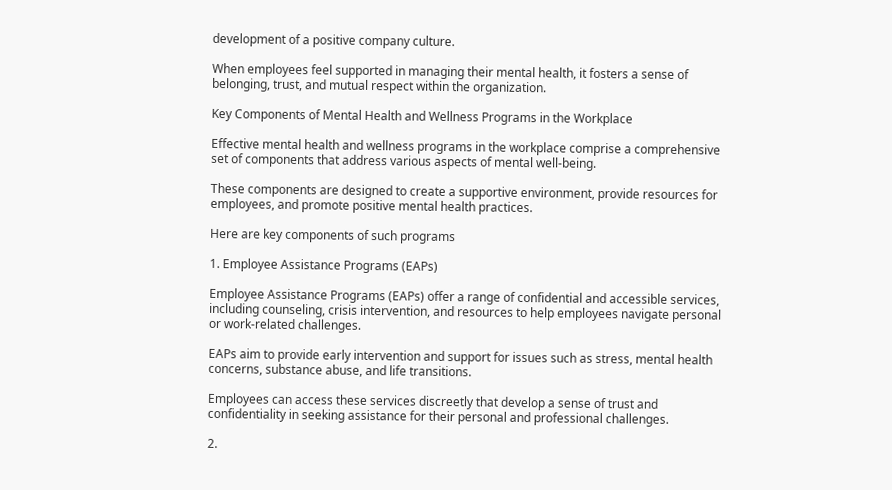development of a positive company culture.

When employees feel supported in managing their mental health, it fosters a sense of belonging, trust, and mutual respect within the organization.

Key Components of Mental Health and Wellness Programs in the Workplace

Effective mental health and wellness programs in the workplace comprise a comprehensive set of components that address various aspects of mental well-being.

These components are designed to create a supportive environment, provide resources for employees, and promote positive mental health practices.

Here are key components of such programs

1. Employee Assistance Programs (EAPs)

Employee Assistance Programs (EAPs) offer a range of confidential and accessible services, including counseling, crisis intervention, and resources to help employees navigate personal or work-related challenges.

EAPs aim to provide early intervention and support for issues such as stress, mental health concerns, substance abuse, and life transitions.

Employees can access these services discreetly that develop a sense of trust and confidentiality in seeking assistance for their personal and professional challenges.

2.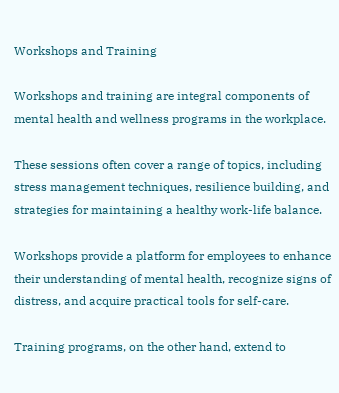Workshops and Training

Workshops and training are integral components of mental health and wellness programs in the workplace.

These sessions often cover a range of topics, including stress management techniques, resilience building, and strategies for maintaining a healthy work-life balance.

Workshops provide a platform for employees to enhance their understanding of mental health, recognize signs of distress, and acquire practical tools for self-care.

Training programs, on the other hand, extend to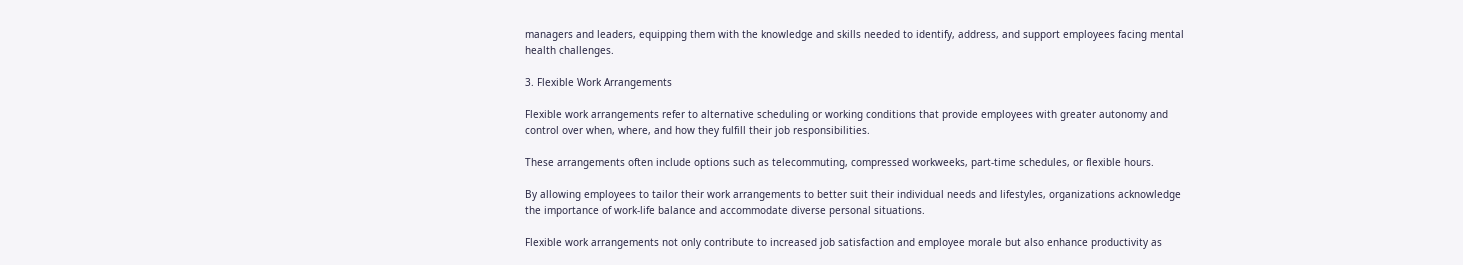managers and leaders, equipping them with the knowledge and skills needed to identify, address, and support employees facing mental health challenges.

3. Flexible Work Arrangements

Flexible work arrangements refer to alternative scheduling or working conditions that provide employees with greater autonomy and control over when, where, and how they fulfill their job responsibilities.

These arrangements often include options such as telecommuting, compressed workweeks, part-time schedules, or flexible hours.

By allowing employees to tailor their work arrangements to better suit their individual needs and lifestyles, organizations acknowledge the importance of work-life balance and accommodate diverse personal situations.

Flexible work arrangements not only contribute to increased job satisfaction and employee morale but also enhance productivity as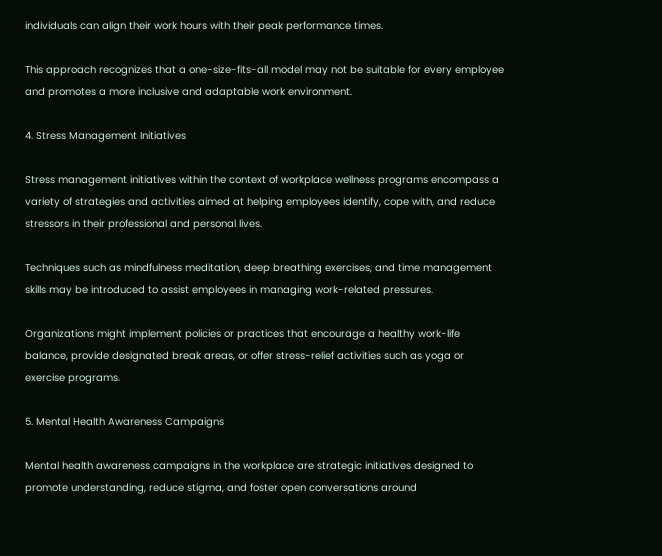individuals can align their work hours with their peak performance times.

This approach recognizes that a one-size-fits-all model may not be suitable for every employee and promotes a more inclusive and adaptable work environment.

4. Stress Management Initiatives

Stress management initiatives within the context of workplace wellness programs encompass a variety of strategies and activities aimed at helping employees identify, cope with, and reduce stressors in their professional and personal lives.

Techniques such as mindfulness meditation, deep breathing exercises, and time management skills may be introduced to assist employees in managing work-related pressures.

Organizations might implement policies or practices that encourage a healthy work-life balance, provide designated break areas, or offer stress-relief activities such as yoga or exercise programs.

5. Mental Health Awareness Campaigns

Mental health awareness campaigns in the workplace are strategic initiatives designed to promote understanding, reduce stigma, and foster open conversations around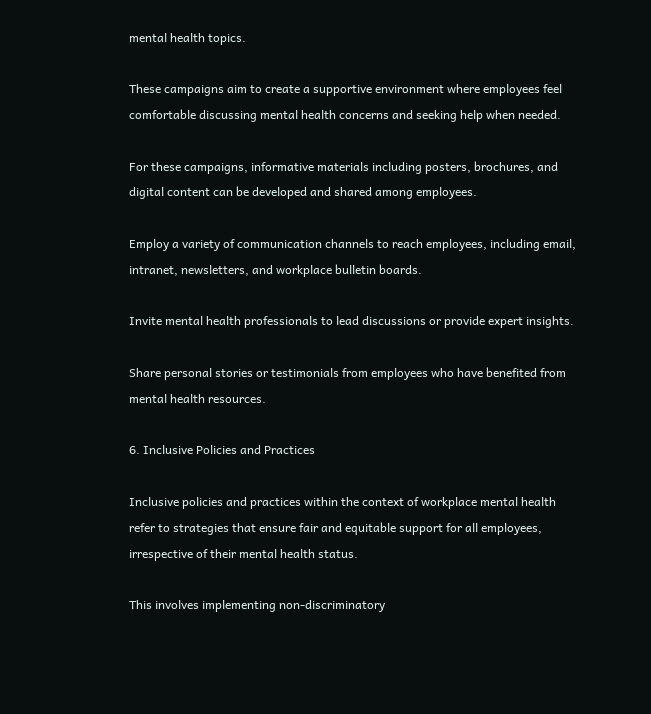mental health topics.

These campaigns aim to create a supportive environment where employees feel comfortable discussing mental health concerns and seeking help when needed.

For these campaigns, informative materials including posters, brochures, and digital content can be developed and shared among employees.

Employ a variety of communication channels to reach employees, including email, intranet, newsletters, and workplace bulletin boards.

Invite mental health professionals to lead discussions or provide expert insights.

Share personal stories or testimonials from employees who have benefited from mental health resources.

6. Inclusive Policies and Practices

Inclusive policies and practices within the context of workplace mental health refer to strategies that ensure fair and equitable support for all employees, irrespective of their mental health status.

This involves implementing non-discriminatory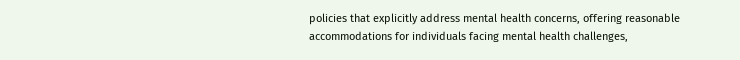policies that explicitly address mental health concerns, offering reasonable accommodations for individuals facing mental health challenges,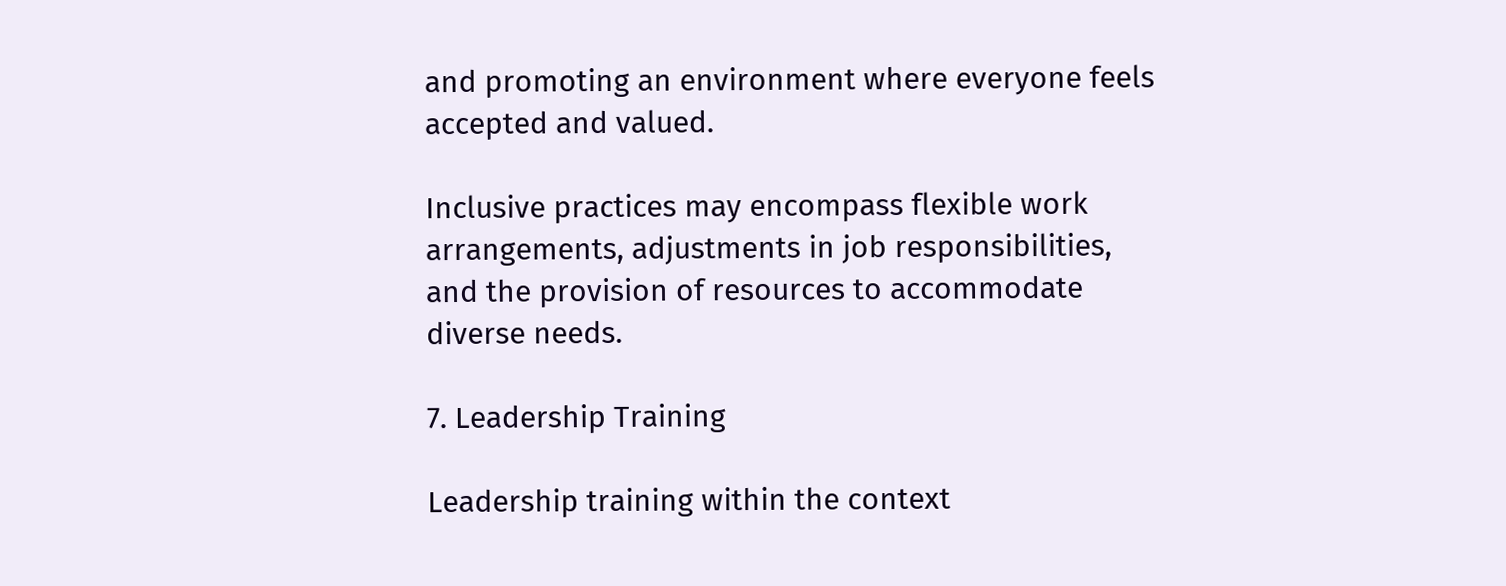and promoting an environment where everyone feels accepted and valued.

Inclusive practices may encompass flexible work arrangements, adjustments in job responsibilities, and the provision of resources to accommodate diverse needs.

7. Leadership Training

Leadership training within the context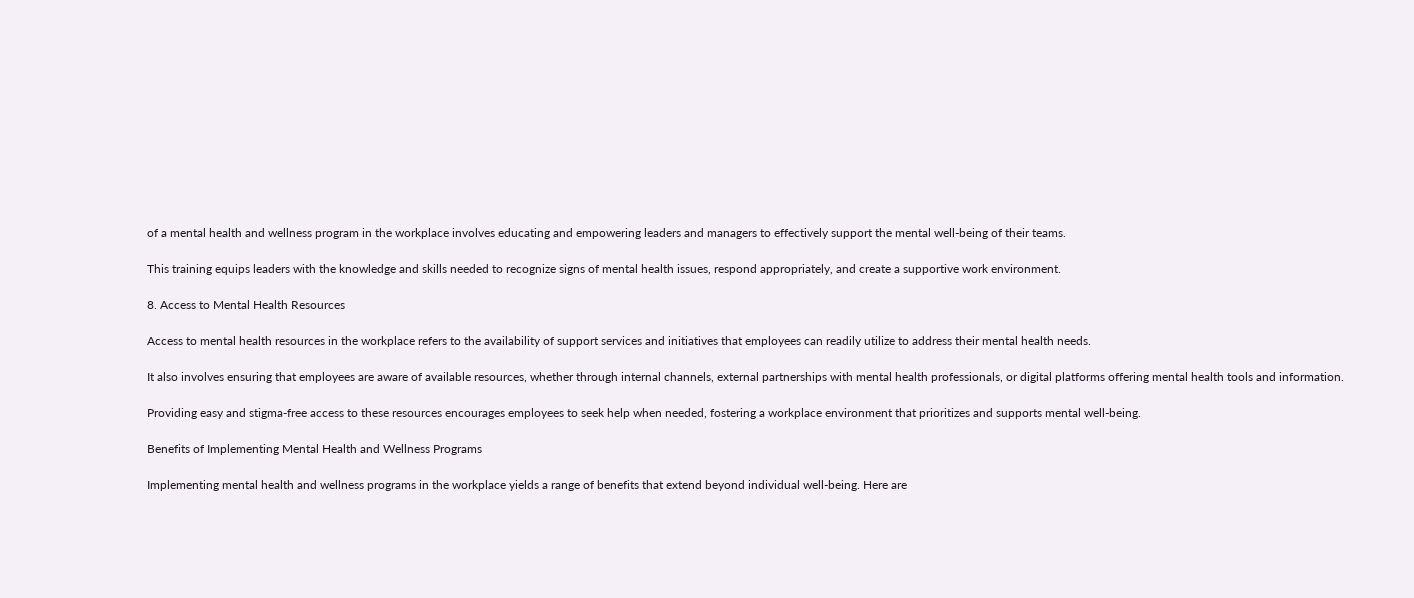of a mental health and wellness program in the workplace involves educating and empowering leaders and managers to effectively support the mental well-being of their teams.

This training equips leaders with the knowledge and skills needed to recognize signs of mental health issues, respond appropriately, and create a supportive work environment.

8. Access to Mental Health Resources

Access to mental health resources in the workplace refers to the availability of support services and initiatives that employees can readily utilize to address their mental health needs.

It also involves ensuring that employees are aware of available resources, whether through internal channels, external partnerships with mental health professionals, or digital platforms offering mental health tools and information.

Providing easy and stigma-free access to these resources encourages employees to seek help when needed, fostering a workplace environment that prioritizes and supports mental well-being.

Benefits of Implementing Mental Health and Wellness Programs

Implementing mental health and wellness programs in the workplace yields a range of benefits that extend beyond individual well-being. Here are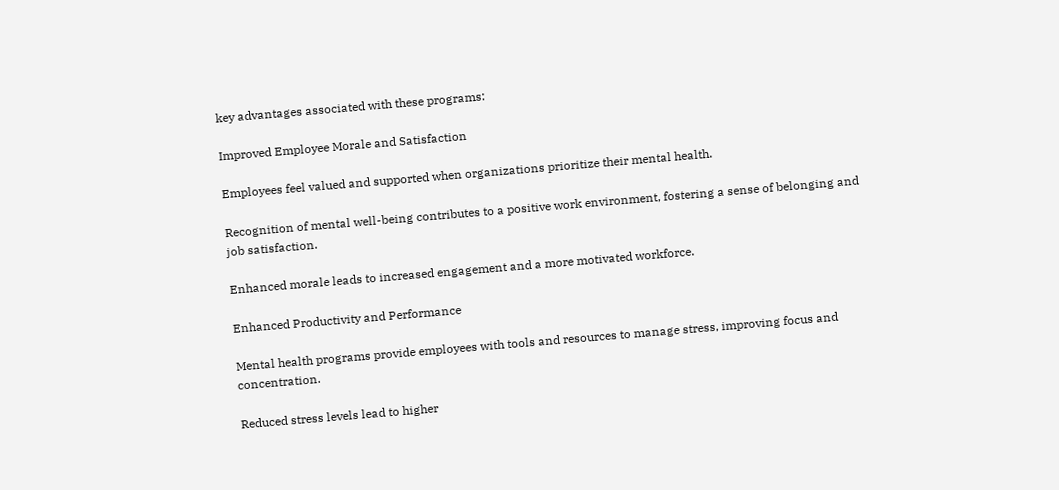key advantages associated with these programs:

Improved Employee Morale and Satisfaction

Employees feel valued and supported when organizations prioritize their mental health.

Recognition of mental well-being contributes to a positive work environment, fostering a sense of belonging and job satisfaction.

Enhanced morale leads to increased engagement and a more motivated workforce.

Enhanced Productivity and Performance

Mental health programs provide employees with tools and resources to manage stress, improving focus and concentration.

Reduced stress levels lead to higher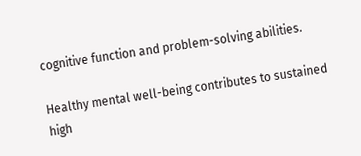cognitive function and problem-solving abilities.

Healthy mental well-being contributes to sustained high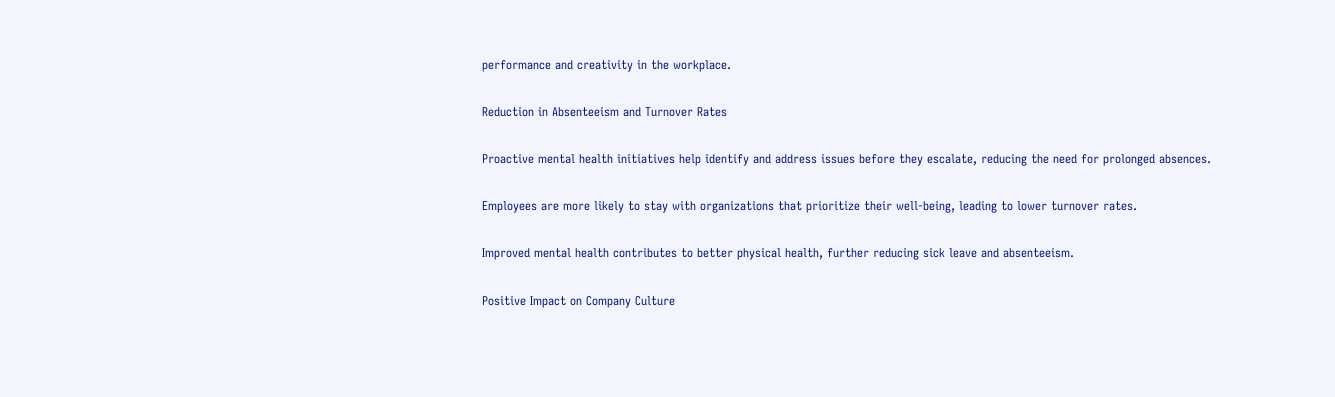performance and creativity in the workplace.

Reduction in Absenteeism and Turnover Rates

Proactive mental health initiatives help identify and address issues before they escalate, reducing the need for prolonged absences.

Employees are more likely to stay with organizations that prioritize their well-being, leading to lower turnover rates.

Improved mental health contributes to better physical health, further reducing sick leave and absenteeism.

Positive Impact on Company Culture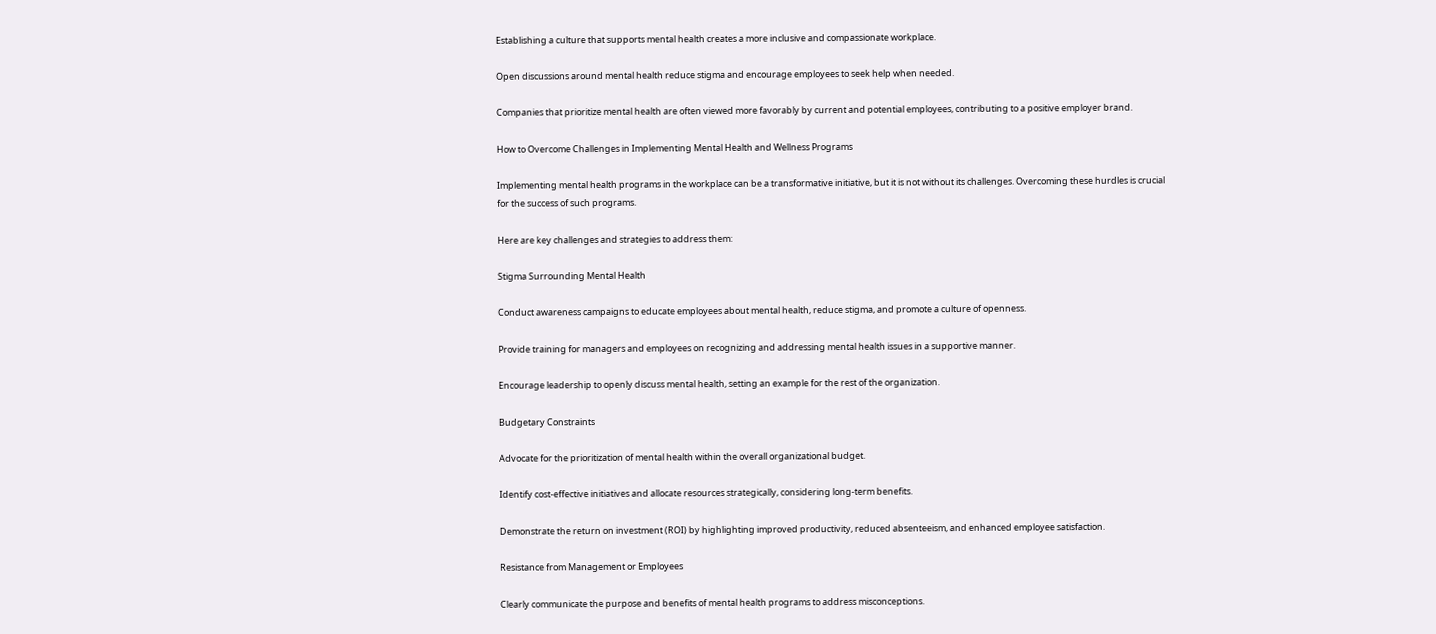Establishing a culture that supports mental health creates a more inclusive and compassionate workplace.

Open discussions around mental health reduce stigma and encourage employees to seek help when needed.

Companies that prioritize mental health are often viewed more favorably by current and potential employees, contributing to a positive employer brand.

How to Overcome Challenges in Implementing Mental Health and Wellness Programs

Implementing mental health programs in the workplace can be a transformative initiative, but it is not without its challenges. Overcoming these hurdles is crucial for the success of such programs.

Here are key challenges and strategies to address them:

Stigma Surrounding Mental Health

Conduct awareness campaigns to educate employees about mental health, reduce stigma, and promote a culture of openness.

Provide training for managers and employees on recognizing and addressing mental health issues in a supportive manner.

Encourage leadership to openly discuss mental health, setting an example for the rest of the organization.

Budgetary Constraints

Advocate for the prioritization of mental health within the overall organizational budget.

Identify cost-effective initiatives and allocate resources strategically, considering long-term benefits.

Demonstrate the return on investment (ROI) by highlighting improved productivity, reduced absenteeism, and enhanced employee satisfaction.

Resistance from Management or Employees

Clearly communicate the purpose and benefits of mental health programs to address misconceptions.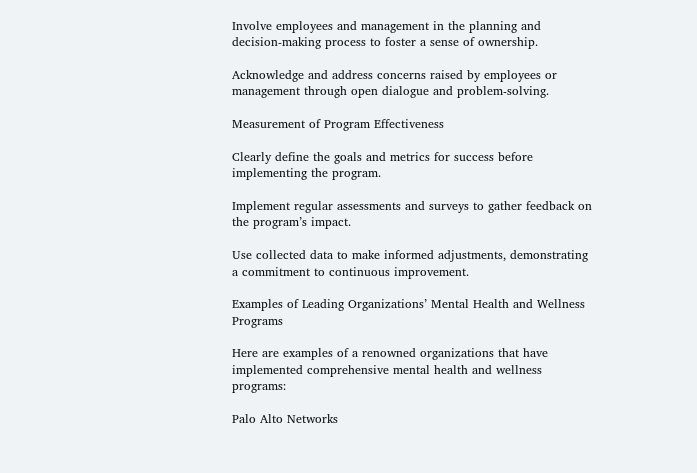Involve employees and management in the planning and decision-making process to foster a sense of ownership.

Acknowledge and address concerns raised by employees or management through open dialogue and problem-solving.

Measurement of Program Effectiveness

Clearly define the goals and metrics for success before implementing the program.

Implement regular assessments and surveys to gather feedback on the program’s impact.

Use collected data to make informed adjustments, demonstrating a commitment to continuous improvement.

Examples of Leading Organizations’ Mental Health and Wellness Programs

Here are examples of a renowned organizations that have implemented comprehensive mental health and wellness programs:

Palo Alto Networks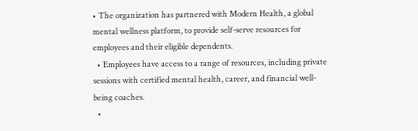• The organization has partnered with Modern Health, a global mental wellness platform, to provide self-serve resources for employees and their eligible dependents.
  • Employees have access to a range of resources, including private sessions with certified mental health, career, and financial well-being coaches.
  •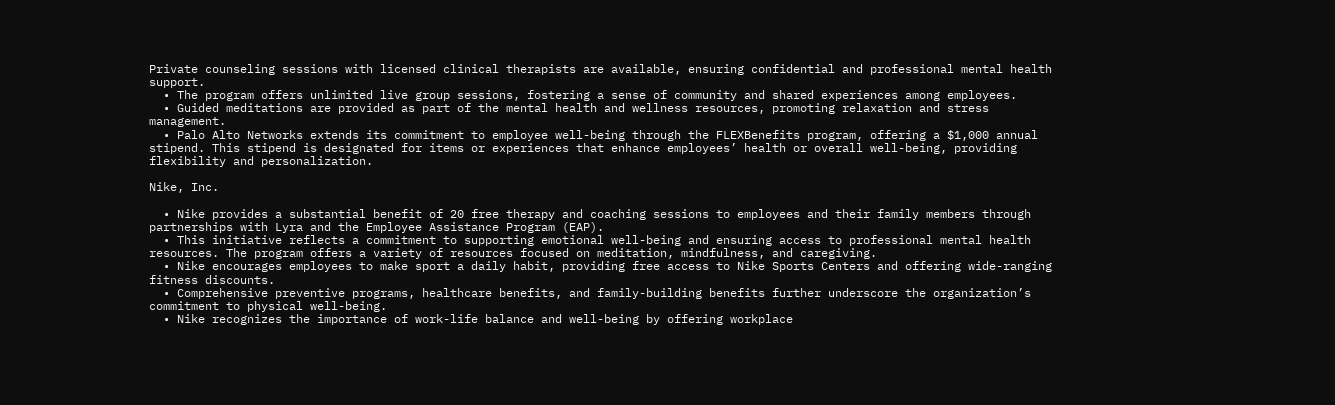Private counseling sessions with licensed clinical therapists are available, ensuring confidential and professional mental health support.
  • The program offers unlimited live group sessions, fostering a sense of community and shared experiences among employees.
  • Guided meditations are provided as part of the mental health and wellness resources, promoting relaxation and stress management.
  • Palo Alto Networks extends its commitment to employee well-being through the FLEXBenefits program, offering a $1,000 annual stipend. This stipend is designated for items or experiences that enhance employees’ health or overall well-being, providing flexibility and personalization.

Nike, Inc.

  • Nike provides a substantial benefit of 20 free therapy and coaching sessions to employees and their family members through partnerships with Lyra and the Employee Assistance Program (EAP).
  • This initiative reflects a commitment to supporting emotional well-being and ensuring access to professional mental health resources. The program offers a variety of resources focused on meditation, mindfulness, and caregiving.
  • Nike encourages employees to make sport a daily habit, providing free access to Nike Sports Centers and offering wide-ranging fitness discounts.
  • Comprehensive preventive programs, healthcare benefits, and family-building benefits further underscore the organization’s commitment to physical well-being.
  • Nike recognizes the importance of work-life balance and well-being by offering workplace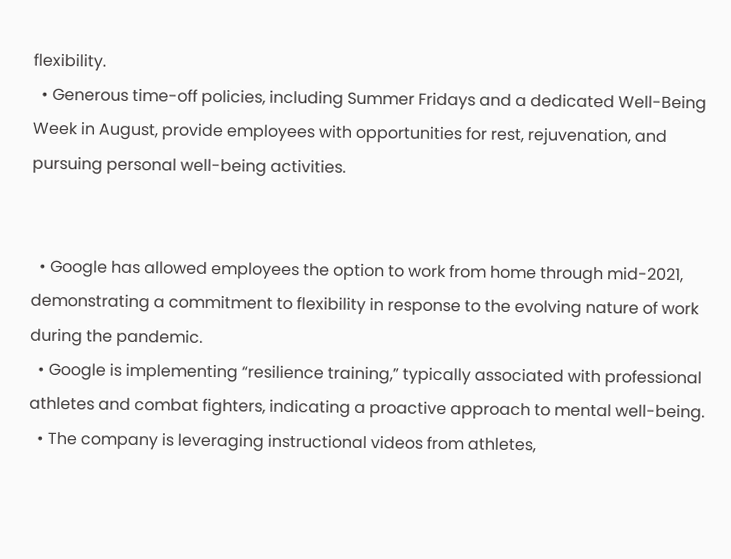flexibility.
  • Generous time-off policies, including Summer Fridays and a dedicated Well-Being Week in August, provide employees with opportunities for rest, rejuvenation, and pursuing personal well-being activities.


  • Google has allowed employees the option to work from home through mid-2021, demonstrating a commitment to flexibility in response to the evolving nature of work during the pandemic.
  • Google is implementing “resilience training,” typically associated with professional athletes and combat fighters, indicating a proactive approach to mental well-being.
  • The company is leveraging instructional videos from athletes,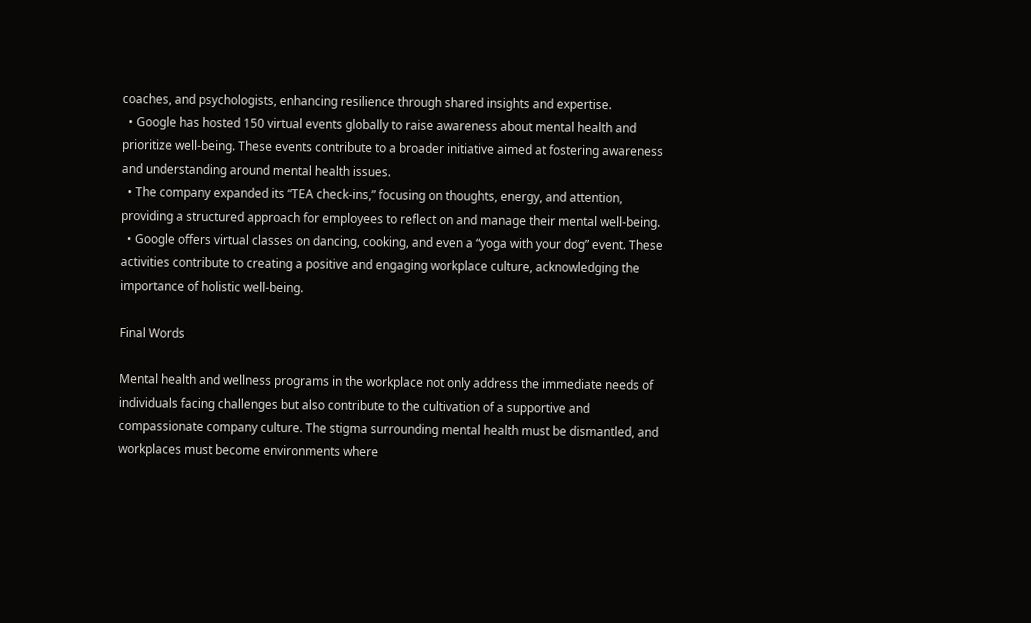coaches, and psychologists, enhancing resilience through shared insights and expertise.
  • Google has hosted 150 virtual events globally to raise awareness about mental health and prioritize well-being. These events contribute to a broader initiative aimed at fostering awareness and understanding around mental health issues.
  • The company expanded its “TEA check-ins,” focusing on thoughts, energy, and attention, providing a structured approach for employees to reflect on and manage their mental well-being.
  • Google offers virtual classes on dancing, cooking, and even a “yoga with your dog” event. These activities contribute to creating a positive and engaging workplace culture, acknowledging the importance of holistic well-being.

Final Words

Mental health and wellness programs in the workplace not only address the immediate needs of individuals facing challenges but also contribute to the cultivation of a supportive and compassionate company culture. The stigma surrounding mental health must be dismantled, and workplaces must become environments where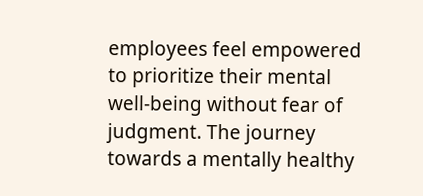employees feel empowered to prioritize their mental well-being without fear of judgment. The journey towards a mentally healthy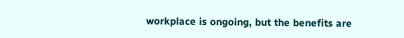workplace is ongoing, but the benefits are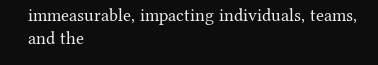immeasurable, impacting individuals, teams, and the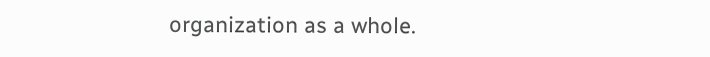organization as a whole.